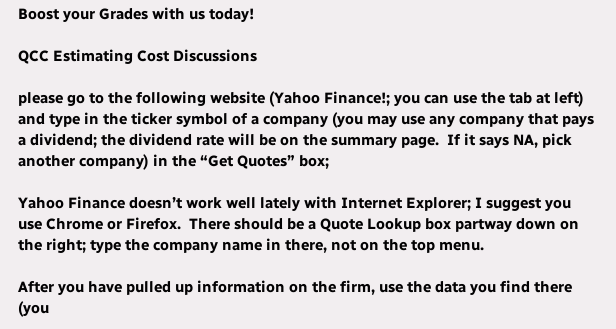Boost your Grades with us today!

QCC Estimating Cost Discussions

please go to the following website (Yahoo Finance!; you can use the tab at left) and type in the ticker symbol of a company (you may use any company that pays a dividend; the dividend rate will be on the summary page.  If it says NA, pick another company) in the “Get Quotes” box;

Yahoo Finance doesn’t work well lately with Internet Explorer; I suggest you use Chrome or Firefox.  There should be a Quote Lookup box partway down on the right; type the company name in there, not on the top menu.

After you have pulled up information on the firm, use the data you find there (you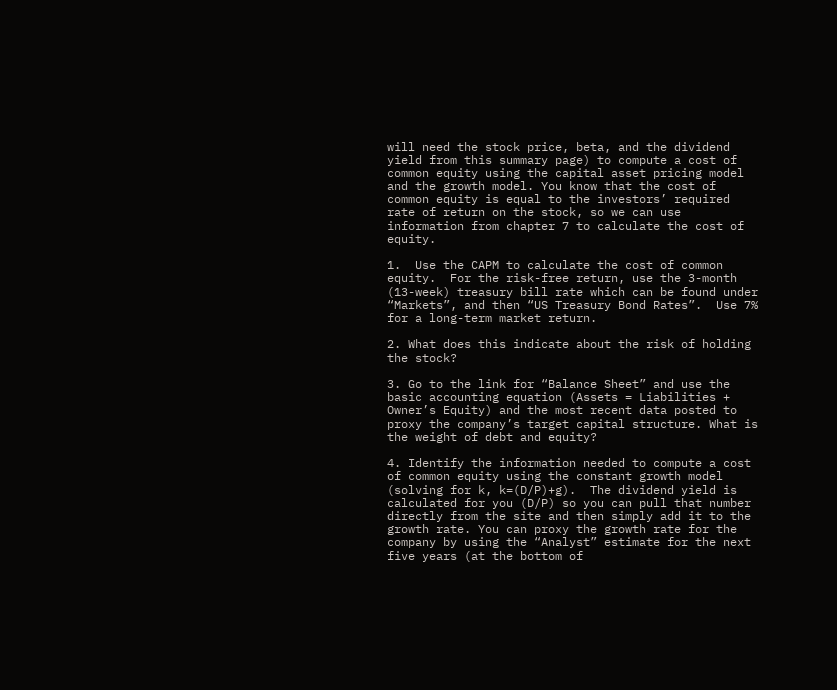will need the stock price, beta, and the dividend yield from this summary page) to compute a cost of common equity using the capital asset pricing model and the growth model. You know that the cost of common equity is equal to the investors’ required rate of return on the stock, so we can use information from chapter 7 to calculate the cost of equity.

1.  Use the CAPM to calculate the cost of common equity.  For the risk-free return, use the 3-month (13-week) treasury bill rate which can be found under “Markets”, and then “US Treasury Bond Rates”.  Use 7% for a long-term market return.

2. What does this indicate about the risk of holding the stock?

3. Go to the link for “Balance Sheet” and use the basic accounting equation (Assets = Liabilities + Owner’s Equity) and the most recent data posted to proxy the company’s target capital structure. What is the weight of debt and equity?

4. Identify the information needed to compute a cost of common equity using the constant growth model (solving for k, k=(D/P)+g).  The dividend yield is calculated for you (D/P) so you can pull that number directly from the site and then simply add it to the growth rate. You can proxy the growth rate for the company by using the “Analyst” estimate for the next five years (at the bottom of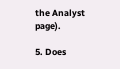the Analyst page).

5. Does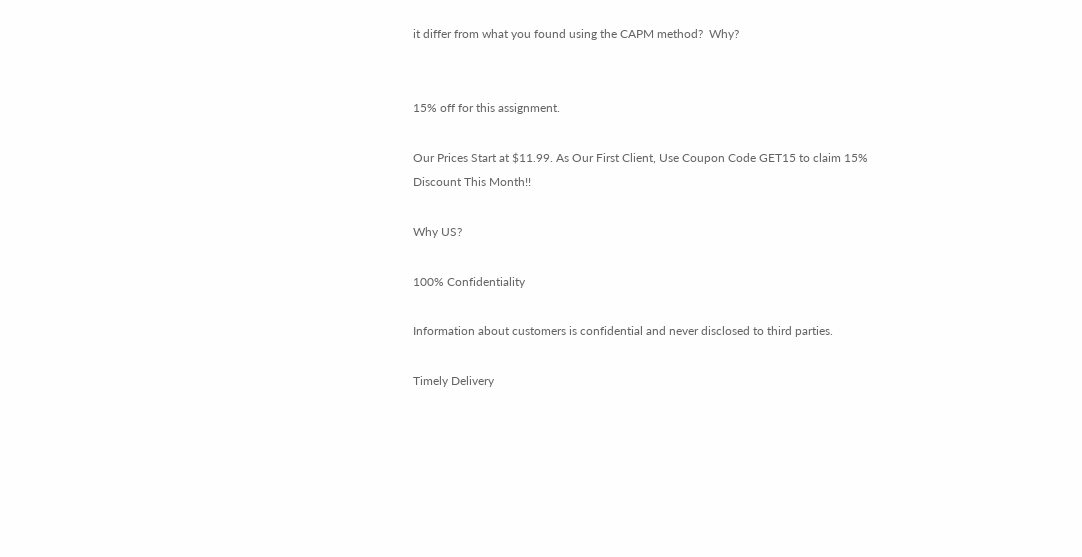it differ from what you found using the CAPM method?  Why?


15% off for this assignment.

Our Prices Start at $11.99. As Our First Client, Use Coupon Code GET15 to claim 15% Discount This Month!!

Why US?

100% Confidentiality

Information about customers is confidential and never disclosed to third parties.

Timely Delivery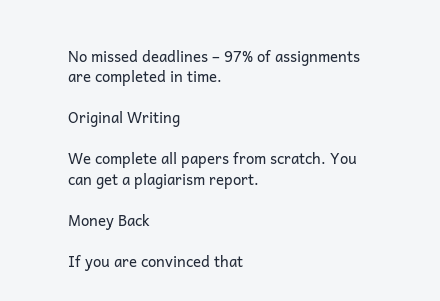No missed deadlines – 97% of assignments are completed in time.

Original Writing

We complete all papers from scratch. You can get a plagiarism report.

Money Back

If you are convinced that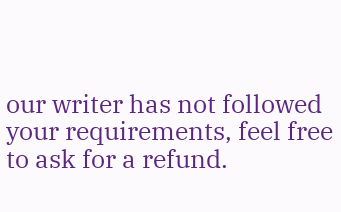our writer has not followed your requirements, feel free to ask for a refund.